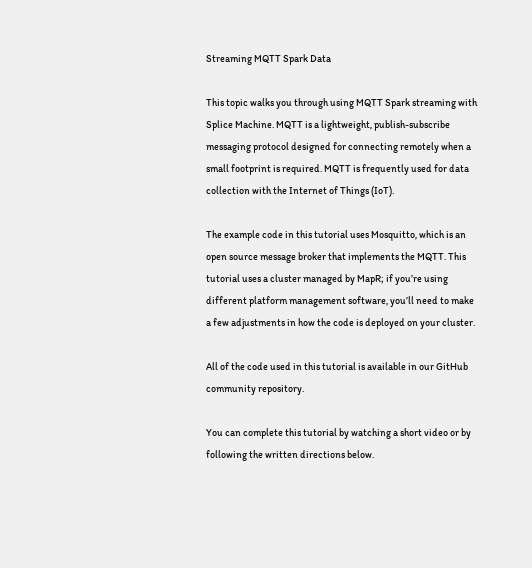Streaming MQTT Spark Data

This topic walks you through using MQTT Spark streaming with Splice Machine. MQTT is a lightweight, publish-subscribe messaging protocol designed for connecting remotely when a small footprint is required. MQTT is frequently used for data collection with the Internet of Things (IoT).

The example code in this tutorial uses Mosquitto, which is an open source message broker that implements the MQTT. This tutorial uses a cluster managed by MapR; if you’re using different platform management software, you’ll need to make a few adjustments in how the code is deployed on your cluster.

All of the code used in this tutorial is available in our GitHub community repository.

You can complete this tutorial by watching a short video or by following the written directions below.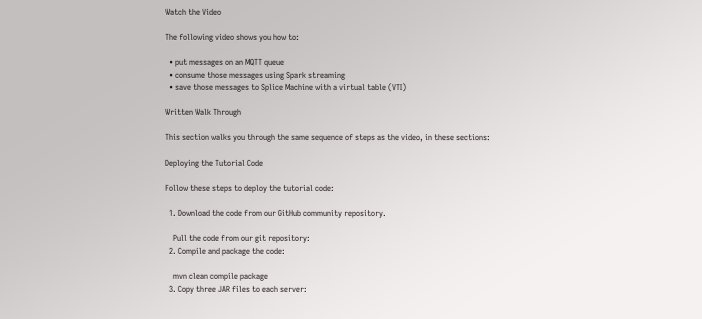Watch the Video

The following video shows you how to:

  • put messages on an MQTT queue
  • consume those messages using Spark streaming
  • save those messages to Splice Machine with a virtual table (VTI)

Written Walk Through

This section walks you through the same sequence of steps as the video, in these sections:

Deploying the Tutorial Code

Follow these steps to deploy the tutorial code:

  1. Download the code from our GitHub community repository.

    Pull the code from our git repository:
  2. Compile and package the code:

    mvn clean compile package
  3. Copy three JAR files to each server: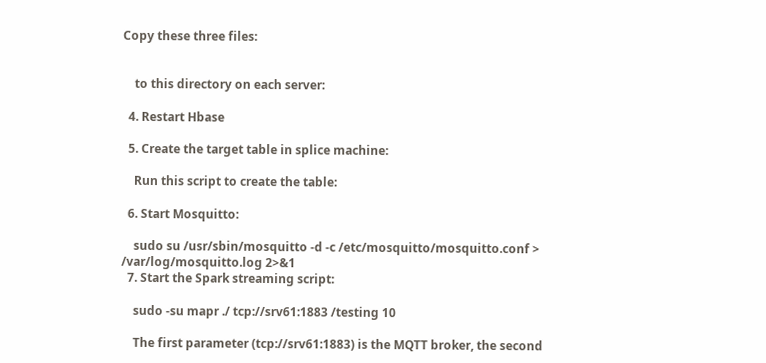Copy these three files:


    to this directory on each server:

  4. Restart Hbase

  5. Create the target table in splice machine:

    Run this script to create the table:

  6. Start Mosquitto:

    sudo su /usr/sbin/mosquitto -d -c /etc/mosquitto/mosquitto.conf > /var/log/mosquitto.log 2>&1
  7. Start the Spark streaming script:

    sudo -su mapr ./ tcp://srv61:1883 /testing 10

    The first parameter (tcp://srv61:1883) is the MQTT broker, the second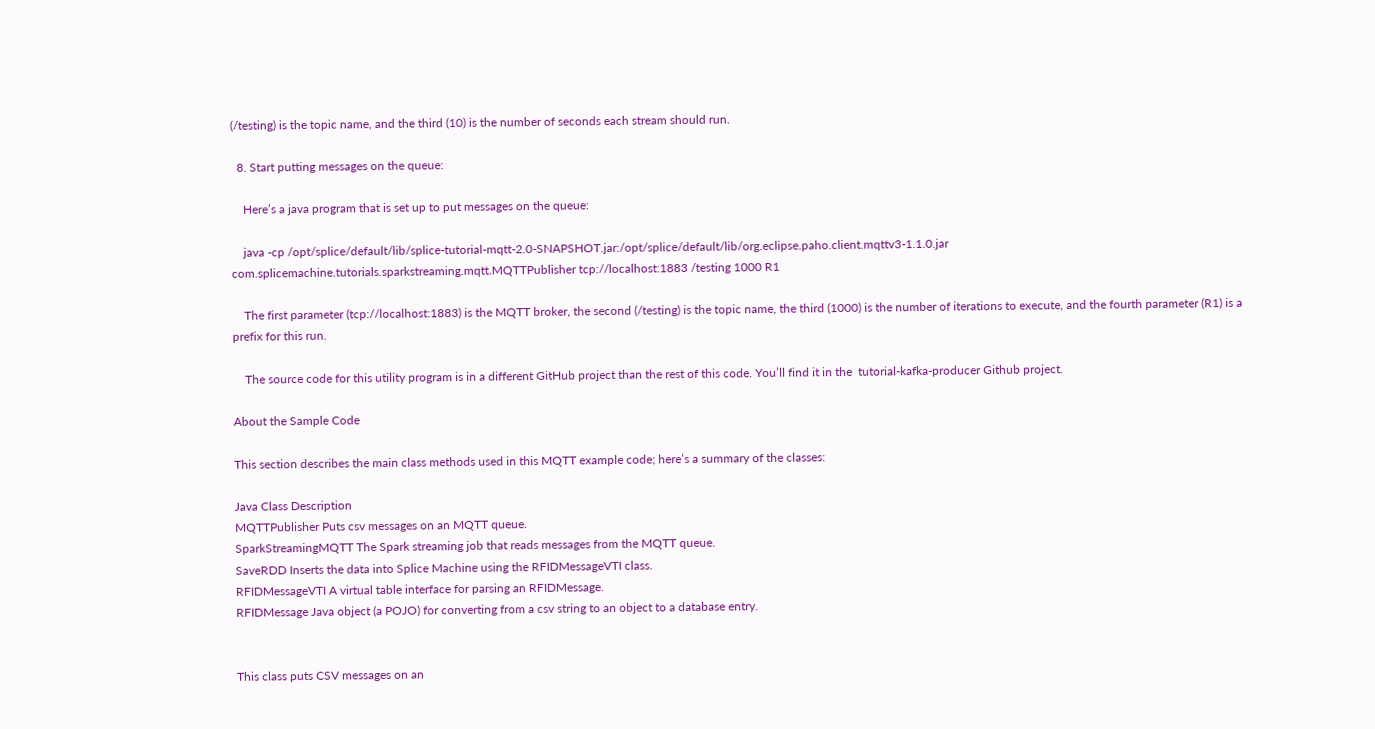(/testing) is the topic name, and the third (10) is the number of seconds each stream should run.

  8. Start putting messages on the queue:

    Here’s a java program that is set up to put messages on the queue:

    java -cp /opt/splice/default/lib/splice-tutorial-mqtt-2.0-SNAPSHOT.jar:/opt/splice/default/lib/org.eclipse.paho.client.mqttv3-1.1.0.jar com.splicemachine.tutorials.sparkstreaming.mqtt.MQTTPublisher tcp://localhost:1883 /testing 1000 R1

    The first parameter (tcp://localhost:1883) is the MQTT broker, the second (/testing) is the topic name, the third (1000) is the number of iterations to execute, and the fourth parameter (R1) is a prefix for this run.

    The source code for this utility program is in a different GitHub project than the rest of this code. You’ll find it in the  tutorial-kafka-producer Github project.

About the Sample Code

This section describes the main class methods used in this MQTT example code; here’s a summary of the classes:

Java Class Description
MQTTPublisher Puts csv messages on an MQTT queue.
SparkStreamingMQTT The Spark streaming job that reads messages from the MQTT queue.
SaveRDD Inserts the data into Splice Machine using the RFIDMessageVTI class.
RFIDMessageVTI A virtual table interface for parsing an RFIDMessage.
RFIDMessage Java object (a POJO) for converting from a csv string to an object to a database entry.


This class puts CSV messages on an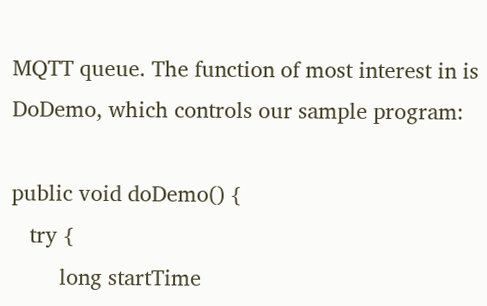MQTT queue. The function of most interest in is DoDemo, which controls our sample program:

public void doDemo() {
   try {
        long startTime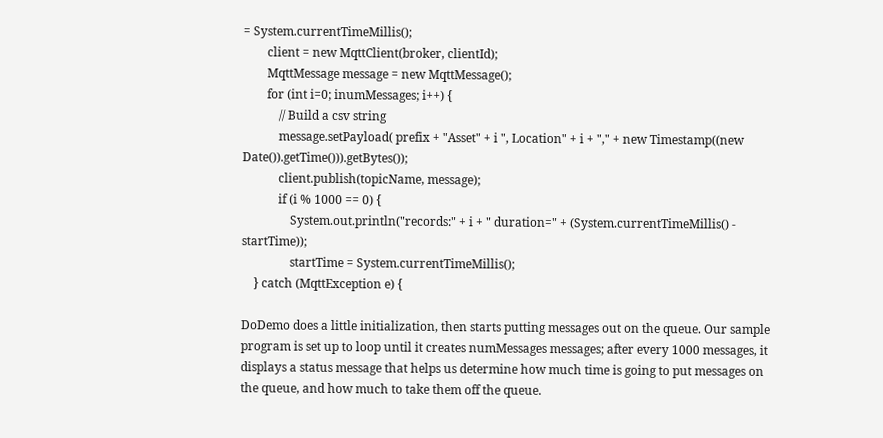= System.currentTimeMillis();
        client = new MqttClient(broker, clientId);
        MqttMessage message = new MqttMessage();
        for (int i=0; inumMessages; i++) {
            // Build a csv string
            message.setPayload( prefix + "Asset" + i ", Location" + i + "," + new Timestamp((new Date()).getTime())).getBytes());
            client.publish(topicName, message);
            if (i % 1000 == 0) {
                System.out.println("records:" + i + " duration=" + (System.currentTimeMillis() - startTime));
                startTime = System.currentTimeMillis();
    } catch (MqttException e) {

DoDemo does a little initialization, then starts putting messages out on the queue. Our sample program is set up to loop until it creates numMessages messages; after every 1000 messages, it displays a status message that helps us determine how much time is going to put messages on the queue, and how much to take them off the queue.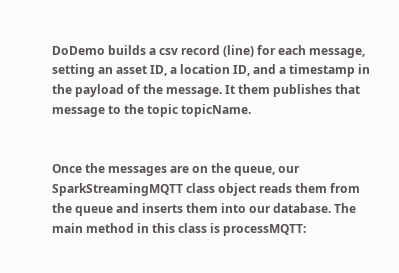DoDemo builds a csv record (line) for each message, setting an asset ID, a location ID, and a timestamp in the payload of the message. It them publishes that message to the topic topicName.


Once the messages are on the queue, our SparkStreamingMQTT class object reads them from the queue and inserts them into our database. The main method in this class is processMQTT: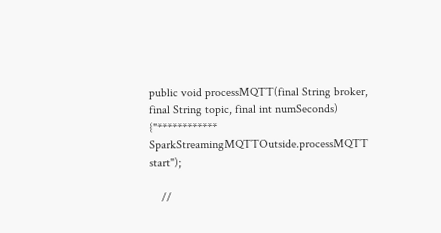public void processMQTT(final String broker, final String topic, final int numSeconds) {"************ SparkStreamingMQTTOutside.processMQTT start");

    //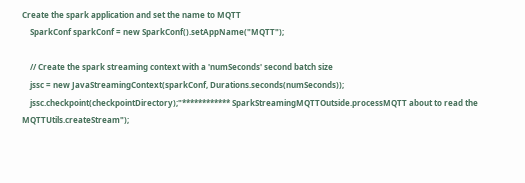Create the spark application and set the name to MQTT
    SparkConf sparkConf = new SparkConf().setAppName("MQTT");

    // Create the spark streaming context with a 'numSeconds' second batch size
    jssc = new JavaStreamingContext(sparkConf, Durations.seconds(numSeconds));
    jssc.checkpoint(checkpointDirectory);"************ SparkStreamingMQTTOutside.processMQTT about to read the MQTTUtils.createStream");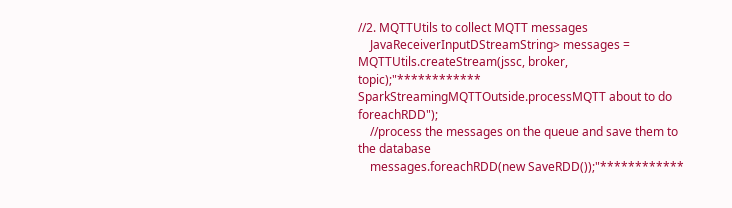//2. MQTTUtils to collect MQTT messages
    JavaReceiverInputDStreamString> messages = MQTTUtils.createStream(jssc, broker, topic);"************ SparkStreamingMQTTOutside.processMQTT about to do foreachRDD");
    //process the messages on the queue and save them to the database
    messages.foreachRDD(new SaveRDD());"************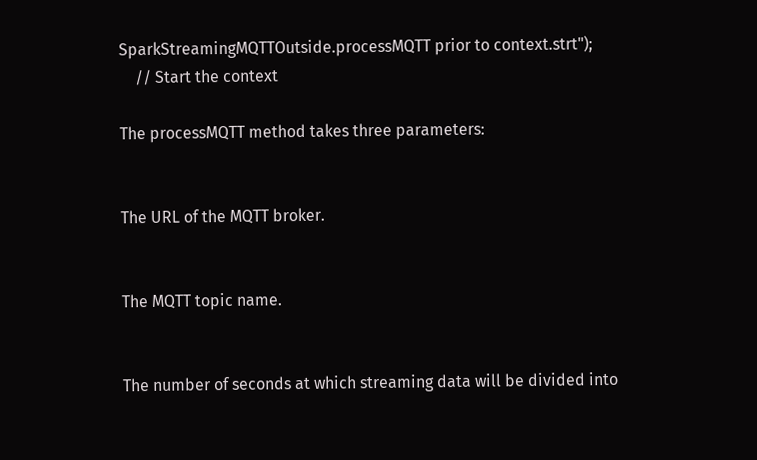SparkStreamingMQTTOutside.processMQTT prior to context.strt");
    // Start the context

The processMQTT method takes three parameters:


The URL of the MQTT broker.


The MQTT topic name.


The number of seconds at which streaming data will be divided into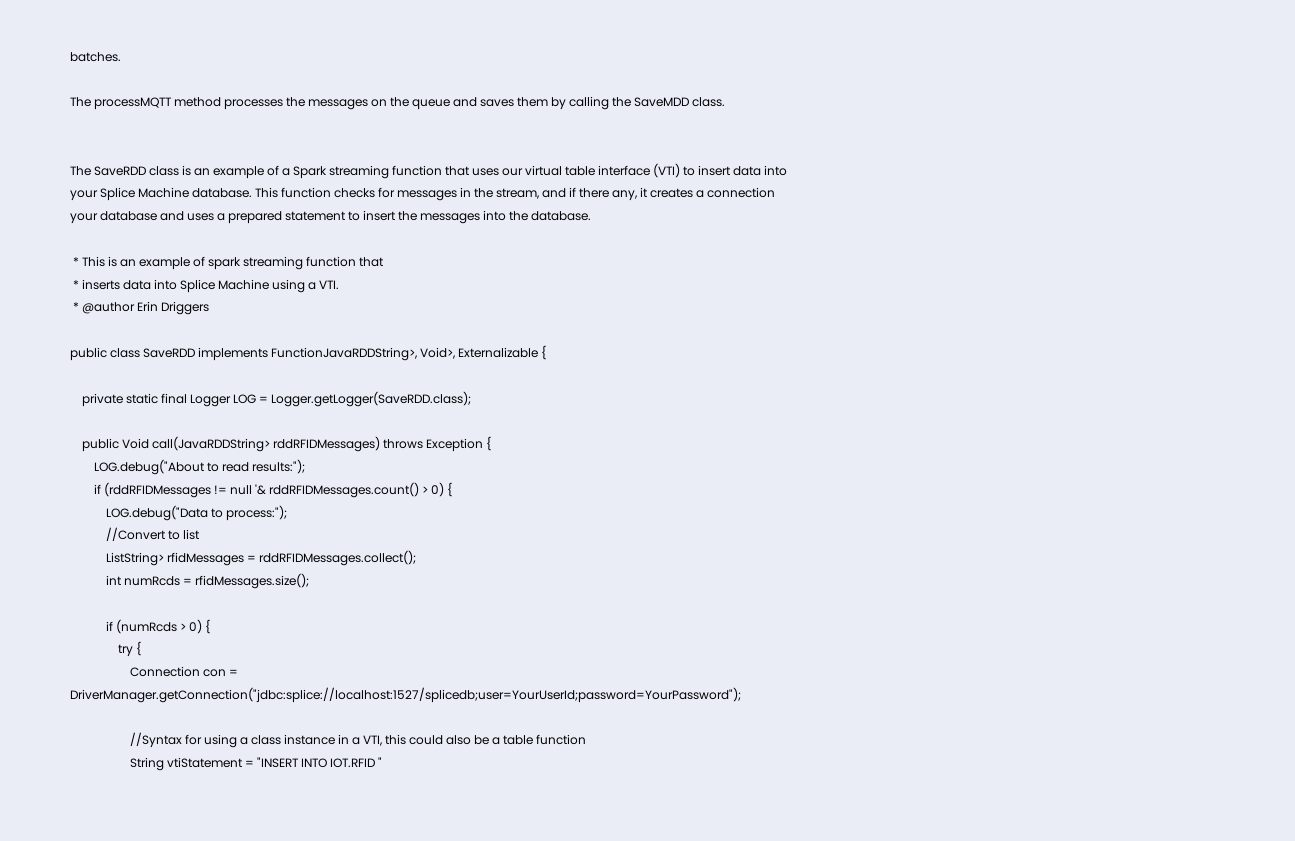batches.

The processMQTT method processes the messages on the queue and saves them by calling the SaveMDD class.


The SaveRDD class is an example of a Spark streaming function that uses our virtual table interface (VTI) to insert data into your Splice Machine database. This function checks for messages in the stream, and if there any, it creates a connection your database and uses a prepared statement to insert the messages into the database.

 * This is an example of spark streaming function that
 * inserts data into Splice Machine using a VTI.
 * @author Erin Driggers

public class SaveRDD implements FunctionJavaRDDString>, Void>, Externalizable {

    private static final Logger LOG = Logger.getLogger(SaveRDD.class);

    public Void call(JavaRDDString> rddRFIDMessages) throws Exception {
        LOG.debug("About to read results:");
        if (rddRFIDMessages != null '& rddRFIDMessages.count() > 0) {
            LOG.debug("Data to process:");
            //Convert to list
            ListString> rfidMessages = rddRFIDMessages.collect();
            int numRcds = rfidMessages.size();

            if (numRcds > 0) {
                try {
                    Connection con = DriverManager.getConnection("jdbc:splice://localhost:1527/splicedb;user=YourUserId;password=YourPassword");

                    //Syntax for using a class instance in a VTI, this could also be a table function
                    String vtiStatement = "INSERT INTO IOT.RFID "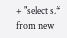+ "select s.* from new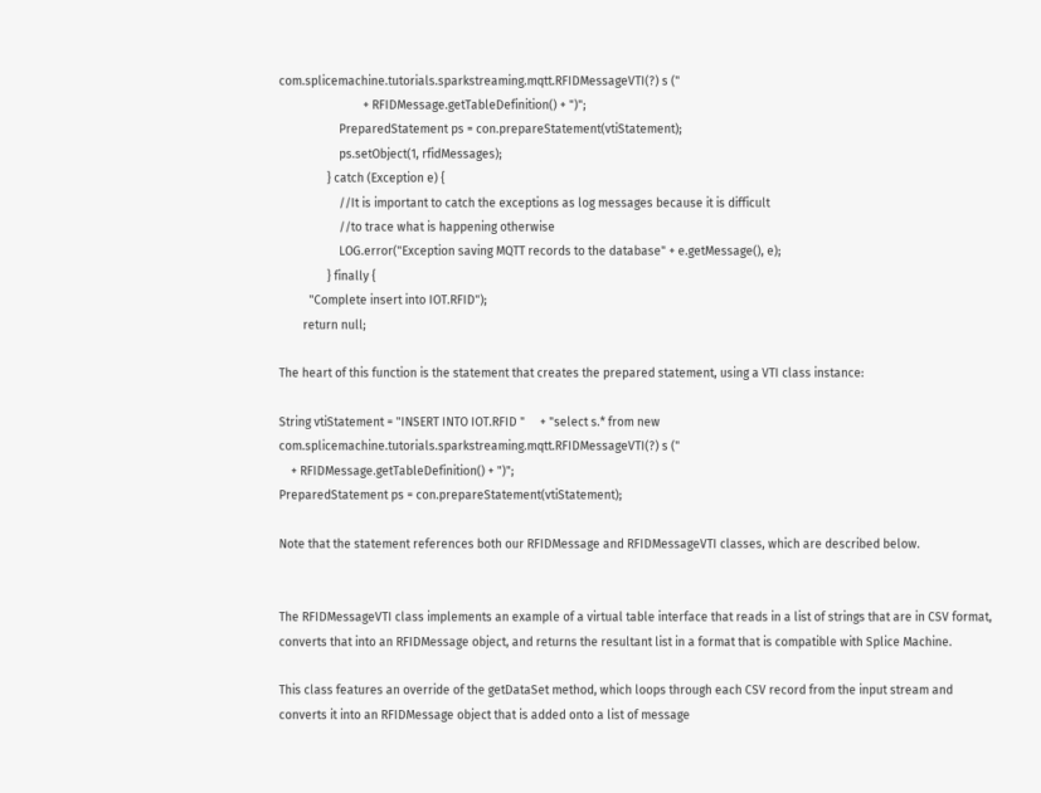com.splicemachine.tutorials.sparkstreaming.mqtt.RFIDMessageVTI(?) s ("
                            + RFIDMessage.getTableDefinition() + ")";
                    PreparedStatement ps = con.prepareStatement(vtiStatement);
                    ps.setObject(1, rfidMessages);
                } catch (Exception e) {
                    //It is important to catch the exceptions as log messages because it is difficult
                    //to trace what is happening otherwise
                    LOG.error("Exception saving MQTT records to the database" + e.getMessage(), e);
                } finally {
          "Complete insert into IOT.RFID");
        return null;

The heart of this function is the statement that creates the prepared statement, using a VTI class instance:

String vtiStatement = "INSERT INTO IOT.RFID "     + "select s.* from new     com.splicemachine.tutorials.sparkstreaming.mqtt.RFIDMessageVTI(?) s ("
    + RFIDMessage.getTableDefinition() + ")";
PreparedStatement ps = con.prepareStatement(vtiStatement);

Note that the statement references both our RFIDMessage and RFIDMessageVTI classes, which are described below.


The RFIDMessageVTI class implements an example of a virtual table interface that reads in a list of strings that are in CSV format, converts that into an RFIDMessage object, and returns the resultant list in a format that is compatible with Splice Machine.

This class features an override of the getDataSet method, which loops through each CSV record from the input stream and converts it into an RFIDMessage object that is added onto a list of message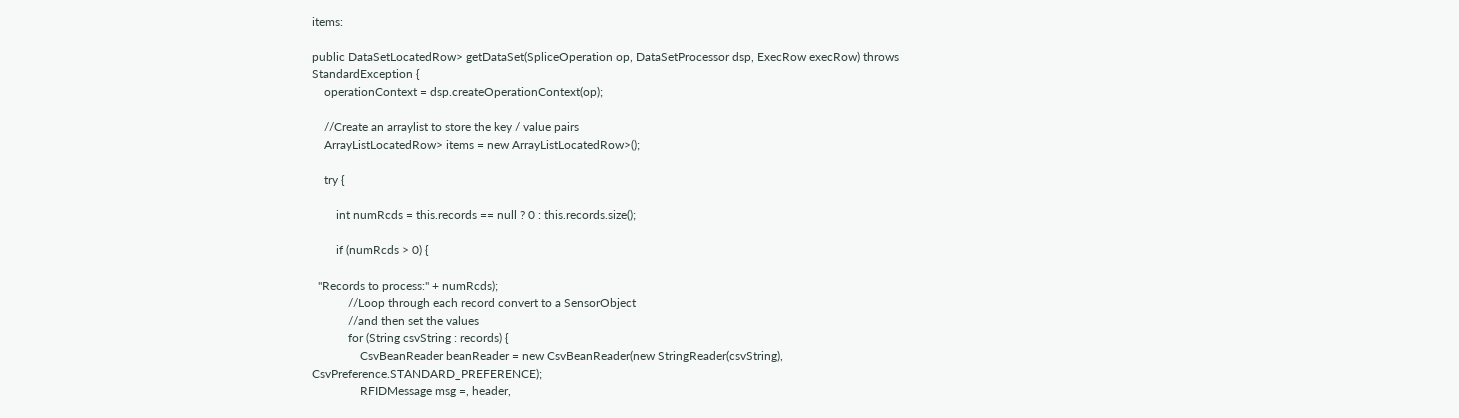items:

public DataSetLocatedRow> getDataSet(SpliceOperation op, DataSetProcessor dsp, ExecRow execRow) throws StandardException {
    operationContext = dsp.createOperationContext(op);

    //Create an arraylist to store the key / value pairs
    ArrayListLocatedRow> items = new ArrayListLocatedRow>();

    try {

        int numRcds = this.records == null ? 0 : this.records.size();

        if (numRcds > 0) {

  "Records to process:" + numRcds);
            //Loop through each record convert to a SensorObject
            //and then set the values
            for (String csvString : records) {
                CsvBeanReader beanReader = new CsvBeanReader(new StringReader(csvString), CsvPreference.STANDARD_PREFERENCE);
                RFIDMessage msg =, header,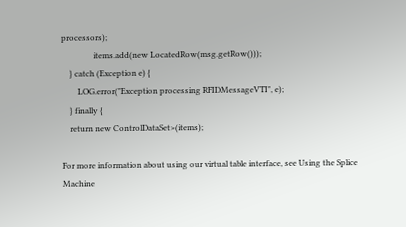processors);
                items.add(new LocatedRow(msg.getRow()));
    } catch (Exception e) {
        LOG.error("Exception processing RFIDMessageVTI", e);
    } finally {
    return new ControlDataSet>(items);

For more information about using our virtual table interface, see Using the Splice Machine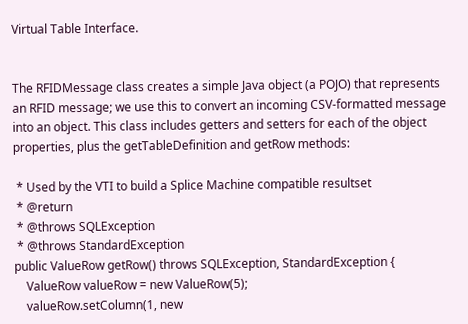Virtual Table Interface.


The RFIDMessage class creates a simple Java object (a POJO) that represents an RFID message; we use this to convert an incoming CSV-formatted message into an object. This class includes getters and setters for each of the object properties, plus the getTableDefinition and getRow methods:

 * Used by the VTI to build a Splice Machine compatible resultset
 * @return
 * @throws SQLException
 * @throws StandardException
public ValueRow getRow() throws SQLException, StandardException {
    ValueRow valueRow = new ValueRow(5);
    valueRow.setColumn(1, new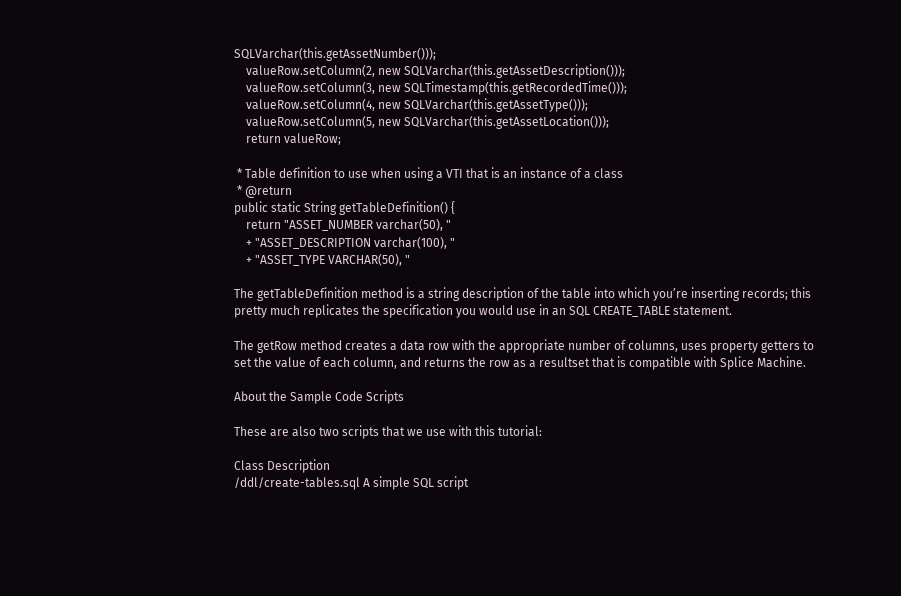SQLVarchar(this.getAssetNumber()));
    valueRow.setColumn(2, new SQLVarchar(this.getAssetDescription()));
    valueRow.setColumn(3, new SQLTimestamp(this.getRecordedTime()));
    valueRow.setColumn(4, new SQLVarchar(this.getAssetType()));
    valueRow.setColumn(5, new SQLVarchar(this.getAssetLocation()));
    return valueRow;

 * Table definition to use when using a VTI that is an instance of a class
 * @return
public static String getTableDefinition() {
    return "ASSET_NUMBER varchar(50), "
    + "ASSET_DESCRIPTION varchar(100), "
    + "ASSET_TYPE VARCHAR(50), "

The getTableDefinition method is a string description of the table into which you’re inserting records; this pretty much replicates the specification you would use in an SQL CREATE_TABLE statement.

The getRow method creates a data row with the appropriate number of columns, uses property getters to set the value of each column, and returns the row as a resultset that is compatible with Splice Machine.

About the Sample Code Scripts

These are also two scripts that we use with this tutorial:

Class Description
/ddl/create-tables.sql A simple SQL script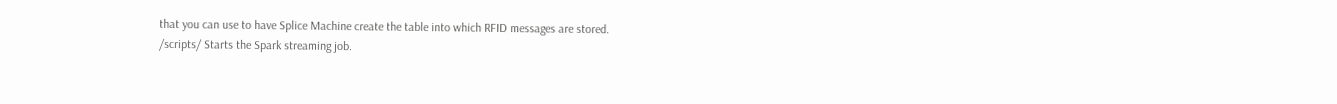that you can use to have Splice Machine create the table into which RFID messages are stored.
/scripts/ Starts the Spark streaming job.